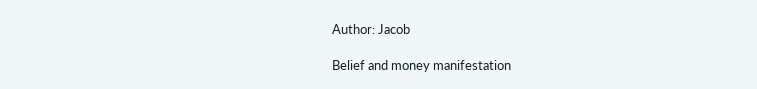Author: Jacob

Belief and money manifestation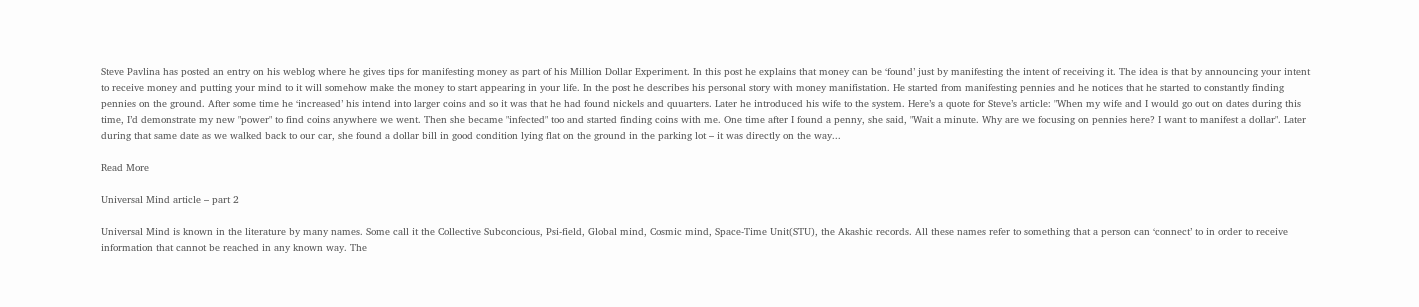Steve Pavlina has posted an entry on his weblog where he gives tips for manifesting money as part of his Million Dollar Experiment. In this post he explains that money can be ‘found’ just by manifesting the intent of receiving it. The idea is that by announcing your intent to receive money and putting your mind to it will somehow make the money to start appearing in your life. In the post he describes his personal story with money manifistation. He started from manifesting pennies and he notices that he started to constantly finding pennies on the ground. After some time he ‘increased’ his intend into larger coins and so it was that he had found nickels and quuarters. Later he introduced his wife to the system. Here’s a quote for Steve’s article: "When my wife and I would go out on dates during this time, I’d demonstrate my new "power" to find coins anywhere we went. Then she became "infected" too and started finding coins with me. One time after I found a penny, she said, "Wait a minute. Why are we focusing on pennies here? I want to manifest a dollar". Later during that same date as we walked back to our car, she found a dollar bill in good condition lying flat on the ground in the parking lot – it was directly on the way...

Read More

Universal Mind article – part 2

Universal Mind is known in the literature by many names. Some call it the Collective Subconcious, Psi-field, Global mind, Cosmic mind, Space-Time Unit(STU), the Akashic records. All these names refer to something that a person can ‘connect’ to in order to receive information that cannot be reached in any known way. The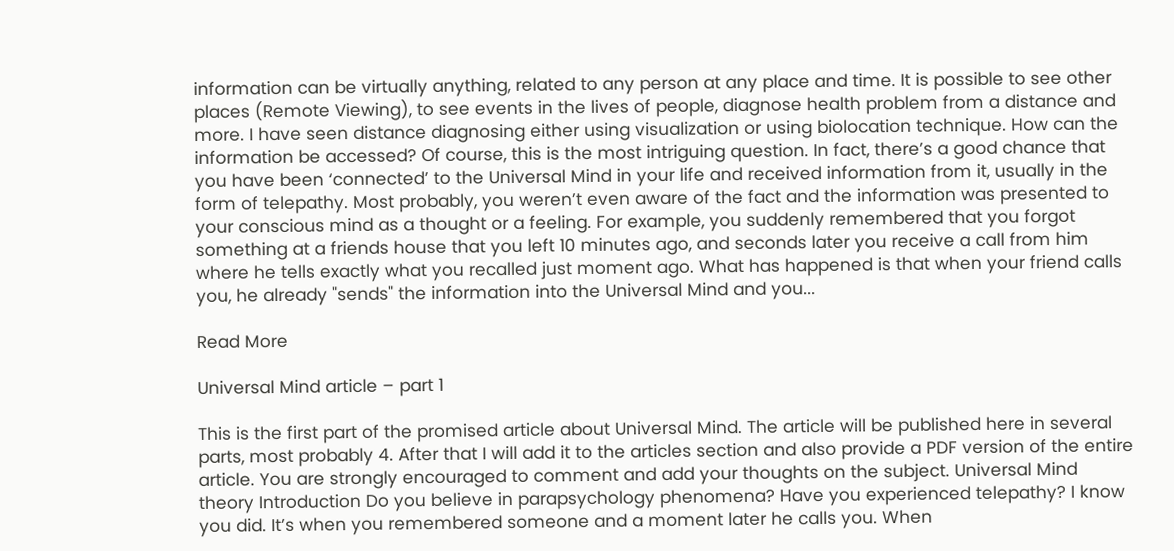information can be virtually anything, related to any person at any place and time. It is possible to see other places (Remote Viewing), to see events in the lives of people, diagnose health problem from a distance and more. I have seen distance diagnosing either using visualization or using biolocation technique. How can the information be accessed? Of course, this is the most intriguing question. In fact, there’s a good chance that you have been ‘connected’ to the Universal Mind in your life and received information from it, usually in the form of telepathy. Most probably, you weren’t even aware of the fact and the information was presented to your conscious mind as a thought or a feeling. For example, you suddenly remembered that you forgot something at a friends house that you left 10 minutes ago, and seconds later you receive a call from him where he tells exactly what you recalled just moment ago. What has happened is that when your friend calls you, he already "sends" the information into the Universal Mind and you...

Read More

Universal Mind article – part 1

This is the first part of the promised article about Universal Mind. The article will be published here in several parts, most probably 4. After that I will add it to the articles section and also provide a PDF version of the entire article. You are strongly encouraged to comment and add your thoughts on the subject. Universal Mind theory Introduction Do you believe in parapsychology phenomena? Have you experienced telepathy? I know you did. It’s when you remembered someone and a moment later he calls you. When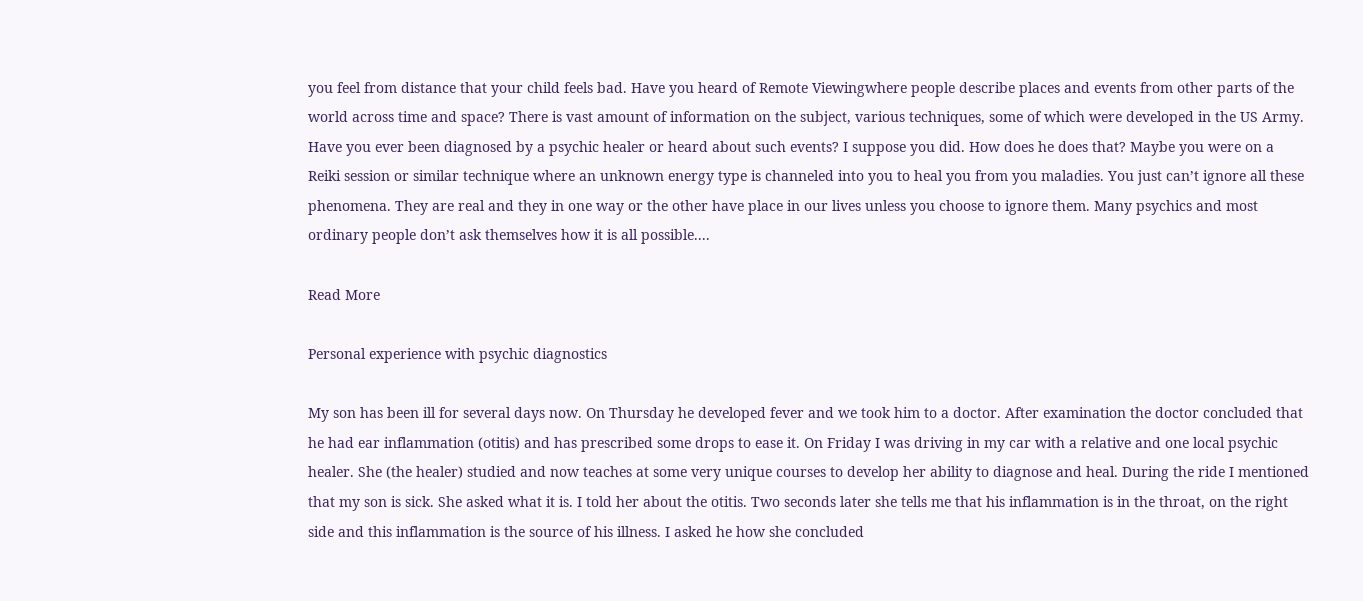you feel from distance that your child feels bad. Have you heard of Remote Viewingwhere people describe places and events from other parts of the world across time and space? There is vast amount of information on the subject, various techniques, some of which were developed in the US Army. Have you ever been diagnosed by a psychic healer or heard about such events? I suppose you did. How does he does that? Maybe you were on a Reiki session or similar technique where an unknown energy type is channeled into you to heal you from you maladies. You just can’t ignore all these phenomena. They are real and they in one way or the other have place in our lives unless you choose to ignore them. Many psychics and most ordinary people don’t ask themselves how it is all possible....

Read More

Personal experience with psychic diagnostics

My son has been ill for several days now. On Thursday he developed fever and we took him to a doctor. After examination the doctor concluded that he had ear inflammation (otitis) and has prescribed some drops to ease it. On Friday I was driving in my car with a relative and one local psychic healer. She (the healer) studied and now teaches at some very unique courses to develop her ability to diagnose and heal. During the ride I mentioned that my son is sick. She asked what it is. I told her about the otitis. Two seconds later she tells me that his inflammation is in the throat, on the right side and this inflammation is the source of his illness. I asked he how she concluded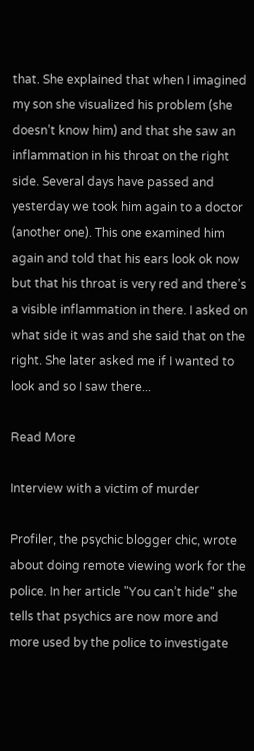that. She explained that when I imagined my son she visualized his problem (she doesn’t know him) and that she saw an inflammation in his throat on the right side. Several days have passed and yesterday we took him again to a doctor (another one). This one examined him again and told that his ears look ok now but that his throat is very red and there’s a visible inflammation in there. I asked on what side it was and she said that on the right. She later asked me if I wanted to look and so I saw there...

Read More

Interview with a victim of murder

Profiler, the psychic blogger chic, wrote about doing remote viewing work for the police. In her article "You can’t hide" she tells that psychics are now more and more used by the police to investigate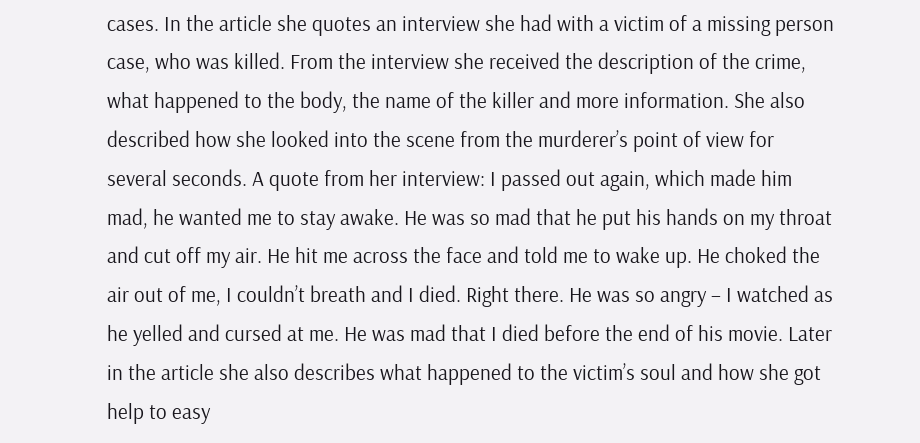cases. In the article she quotes an interview she had with a victim of a missing person case, who was killed. From the interview she received the description of the crime, what happened to the body, the name of the killer and more information. She also described how she looked into the scene from the murderer’s point of view for several seconds. A quote from her interview: I passed out again, which made him mad, he wanted me to stay awake. He was so mad that he put his hands on my throat and cut off my air. He hit me across the face and told me to wake up. He choked the air out of me, I couldn’t breath and I died. Right there. He was so angry – I watched as he yelled and cursed at me. He was mad that I died before the end of his movie. Later in the article she also describes what happened to the victim’s soul and how she got help to easy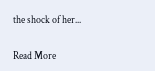the shock of her...

Read More